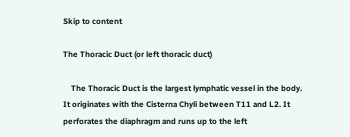Skip to content

The Thoracic Duct (or left thoracic duct)

    The Thoracic Duct is the largest lymphatic vessel in the body. It originates with the Cisterna Chyli between T11 and L2. It perforates the diaphragm and runs up to the left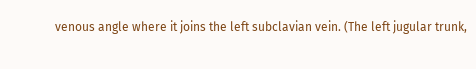venous angle where it joins the left subclavian vein. (The left jugular trunk,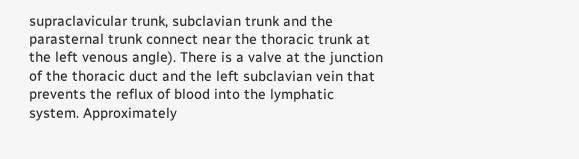supraclavicular trunk, subclavian trunk and the parasternal trunk connect near the thoracic trunk at the left venous angle). There is a valve at the junction of the thoracic duct and the left subclavian vein that prevents the reflux of blood into the lymphatic system. Approximately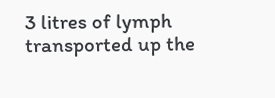3 litres of lymph transported up the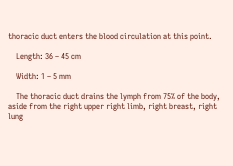thoracic duct enters the blood circulation at this point.

    Length: 36 – 45 cm

    Width: 1 – 5 mm

    The thoracic duct drains the lymph from 75% of the body, aside from the right upper right limb, right breast, right lung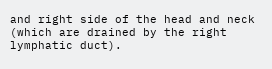and right side of the head and neck (which are drained by the right lymphatic duct).